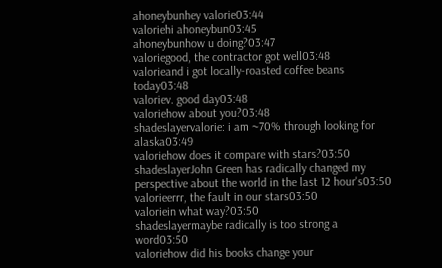ahoneybunhey valorie03:44
valoriehi ahoneybun03:45
ahoneybunhow u doing?03:47
valoriegood, the contractor got well03:48
valorieand i got locally-roasted coffee beans today03:48
valoriev. good day03:48
valoriehow about you?03:48
shadeslayervalorie: i am ~70% through looking for alaska03:49
valoriehow does it compare with stars?03:50
shadeslayerJohn Green has radically changed my perspective about the world in the last 12 hour's03:50
valorieerrr, the fault in our stars03:50
valoriein what way?03:50
shadeslayermaybe radically is too strong a word03:50
valoriehow did his books change your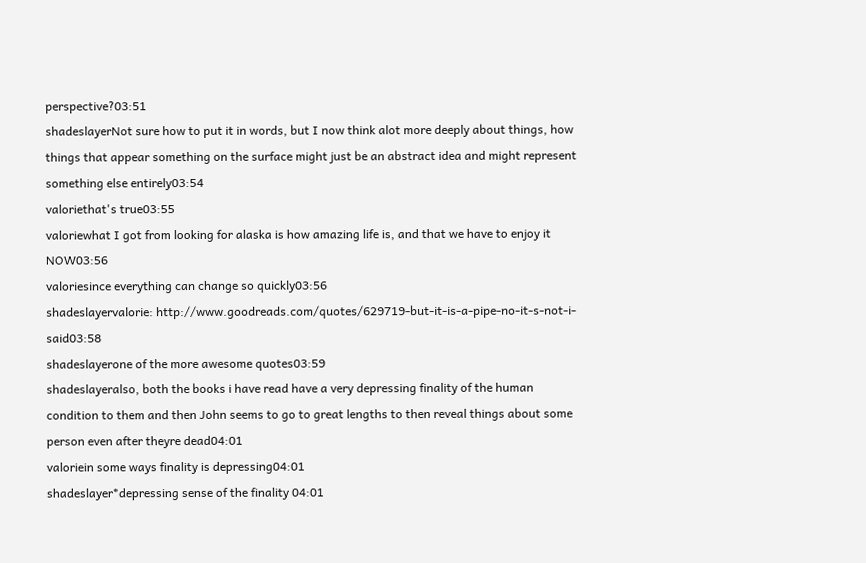perspective?03:51
shadeslayerNot sure how to put it in words, but I now think alot more deeply about things, how things that appear something on the surface might just be an abstract idea and might represent something else entirely03:54
valoriethat's true03:55
valoriewhat I got from looking for alaska is how amazing life is, and that we have to enjoy it NOW03:56
valoriesince everything can change so quickly03:56
shadeslayervalorie: http://www.goodreads.com/quotes/629719-but-it-is-a-pipe-no-it-s-not-i-said03:58
shadeslayerone of the more awesome quotes03:59
shadeslayeralso, both the books i have read have a very depressing finality of the human condition to them and then John seems to go to great lengths to then reveal things about some person even after theyre dead04:01
valoriein some ways finality is depressing04:01
shadeslayer*depressing sense of the finality 04:01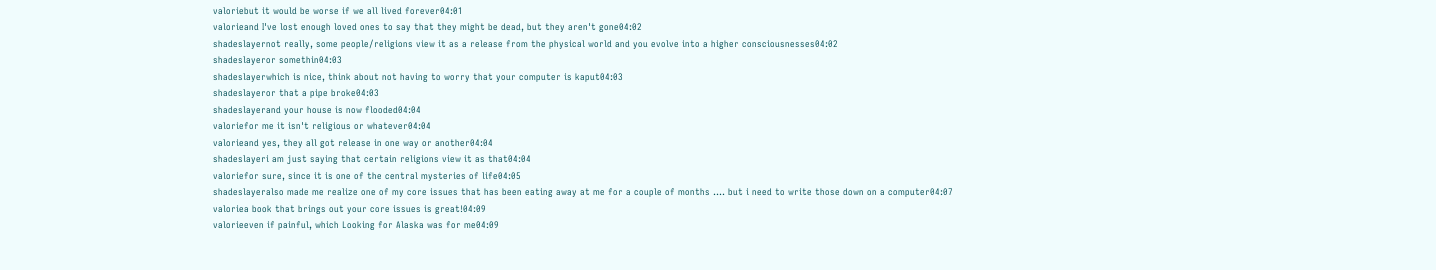valoriebut it would be worse if we all lived forever04:01
valorieand I've lost enough loved ones to say that they might be dead, but they aren't gone04:02
shadeslayernot really, some people/religions view it as a release from the physical world and you evolve into a higher consciousnesses04:02
shadeslayeror somethin04:03
shadeslayerwhich is nice, think about not having to worry that your computer is kaput04:03
shadeslayeror that a pipe broke04:03
shadeslayerand your house is now flooded04:04
valoriefor me it isn't religious or whatever04:04
valorieand yes, they all got release in one way or another04:04
shadeslayeri am just saying that certain religions view it as that04:04
valoriefor sure, since it is one of the central mysteries of life04:05
shadeslayeralso made me realize one of my core issues that has been eating away at me for a couple of months .... but i need to write those down on a computer04:07
valoriea book that brings out your core issues is great!04:09
valorieeven if painful, which Looking for Alaska was for me04:09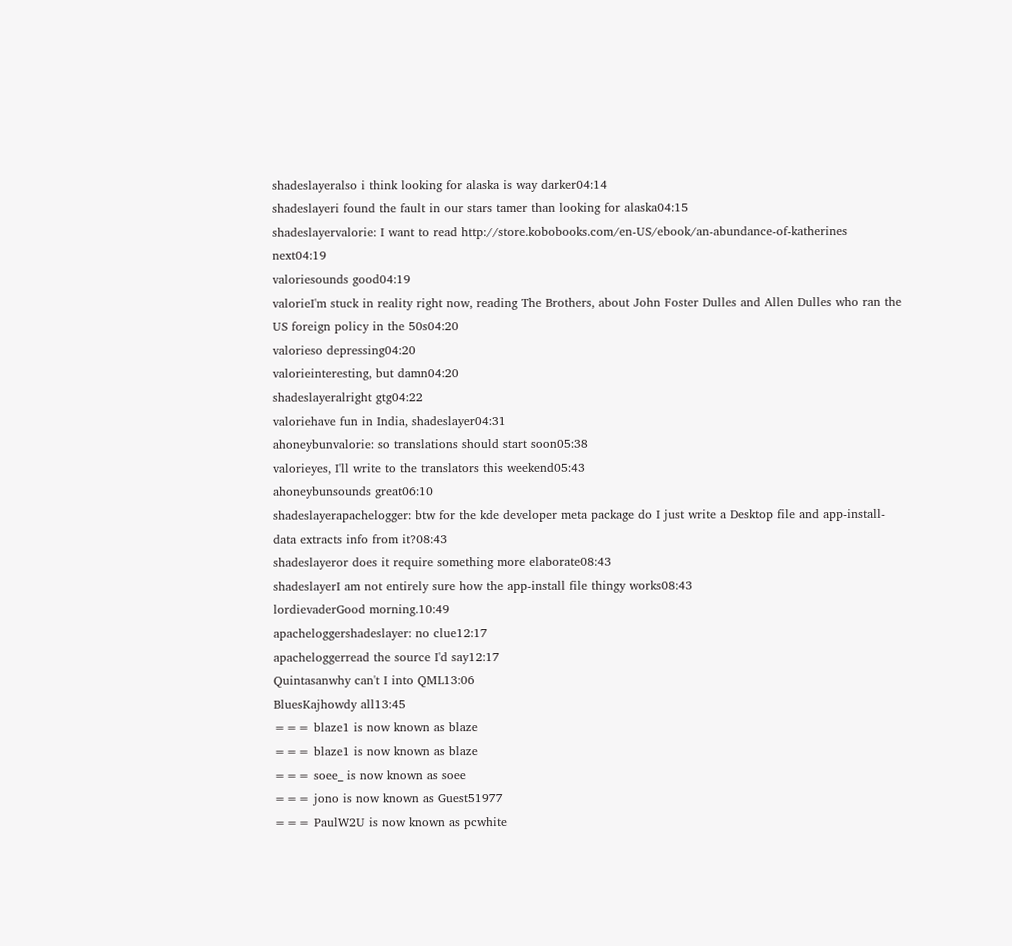shadeslayeralso i think looking for alaska is way darker04:14
shadeslayeri found the fault in our stars tamer than looking for alaska04:15
shadeslayervalorie: I want to read http://store.kobobooks.com/en-US/ebook/an-abundance-of-katherines next04:19
valoriesounds good04:19
valorieI'm stuck in reality right now, reading The Brothers, about John Foster Dulles and Allen Dulles who ran the US foreign policy in the 50s04:20
valorieso depressing04:20
valorieinteresting, but damn04:20
shadeslayeralright gtg04:22
valoriehave fun in India, shadeslayer04:31
ahoneybunvalorie: so translations should start soon05:38
valorieyes, I'll write to the translators this weekend05:43
ahoneybunsounds great06:10
shadeslayerapachelogger: btw for the kde developer meta package do I just write a Desktop file and app-install-data extracts info from it?08:43
shadeslayeror does it require something more elaborate08:43
shadeslayerI am not entirely sure how the app-install file thingy works08:43
lordievaderGood morning.10:49
apacheloggershadeslayer: no clue12:17
apacheloggerread the source I'd say12:17
Quintasanwhy can't I into QML13:06
BluesKajhowdy all13:45
=== blaze1 is now known as blaze
=== blaze1 is now known as blaze
=== soee_ is now known as soee
=== jono is now known as Guest51977
=== PaulW2U is now known as pcwhite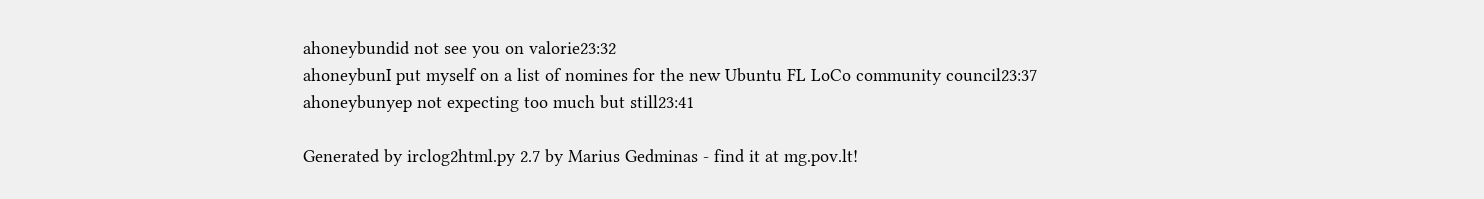ahoneybundid not see you on valorie23:32
ahoneybunI put myself on a list of nomines for the new Ubuntu FL LoCo community council23:37
ahoneybunyep not expecting too much but still23:41

Generated by irclog2html.py 2.7 by Marius Gedminas - find it at mg.pov.lt!